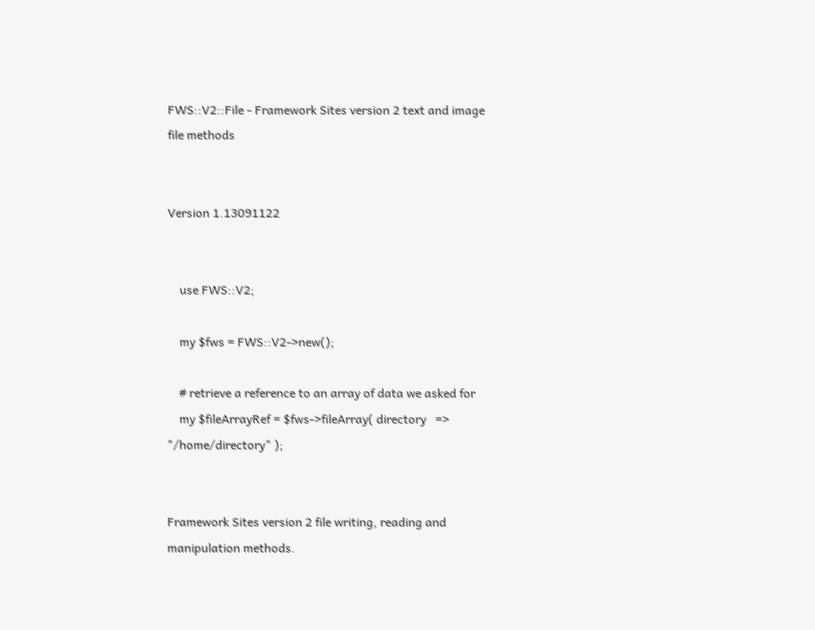FWS::V2::File - Framework Sites version 2 text and image file methods


Version 1.13091122


    use FWS::V2;

    my $fws = FWS::V2->new();

    # retrieve a reference to an array of data we asked for
    my $fileArrayRef = $fws->fileArray( directory   => "/home/directory" );


Framework Sites version 2 file writing, reading and manipulation methods.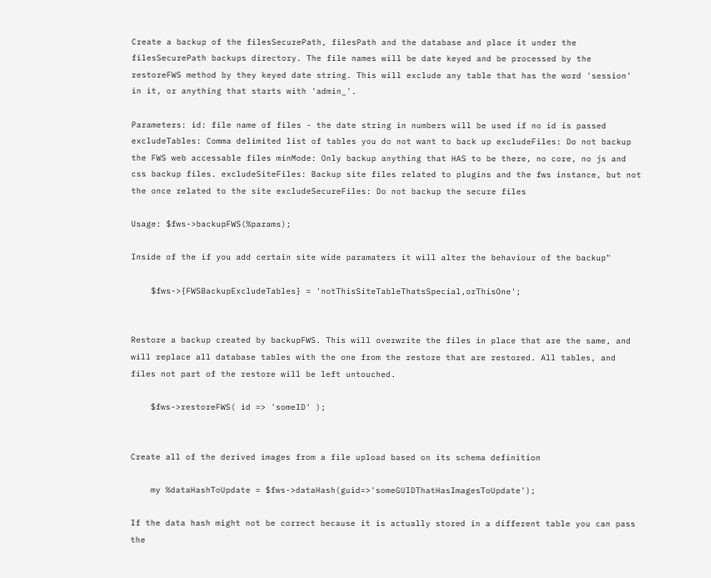Create a backup of the filesSecurePath, filesPath and the database and place it under the filesSecurePath backups directory. The file names will be date keyed and be processed by the restoreFWS method by they keyed date string. This will exclude any table that has the word 'session' in it, or anything that starts with 'admin_'.

Parameters: id: file name of files - the date string in numbers will be used if no id is passed excludeTables: Comma delimited list of tables you do not want to back up excludeFiles: Do not backup the FWS web accessable files minMode: Only backup anything that HAS to be there, no core, no js and css backup files. excludeSiteFiles: Backup site files related to plugins and the fws instance, but not the once related to the site excludeSecureFiles: Do not backup the secure files

Usage: $fws->backupFWS(%params);

Inside of the if you add certain site wide paramaters it will alter the behaviour of the backup"

    $fws->{FWSBackupExcludeTables} = 'notThisSiteTableThatsSpecial,orThisOne';


Restore a backup created by backupFWS. This will overwrite the files in place that are the same, and will replace all database tables with the one from the restore that are restored. All tables, and files not part of the restore will be left untouched.

    $fws->restoreFWS( id => 'someID' );


Create all of the derived images from a file upload based on its schema definition

    my %dataHashToUpdate = $fws->dataHash(guid=>'someGUIDThatHasImagesToUpdate');

If the data hash might not be correct because it is actually stored in a different table you can pass the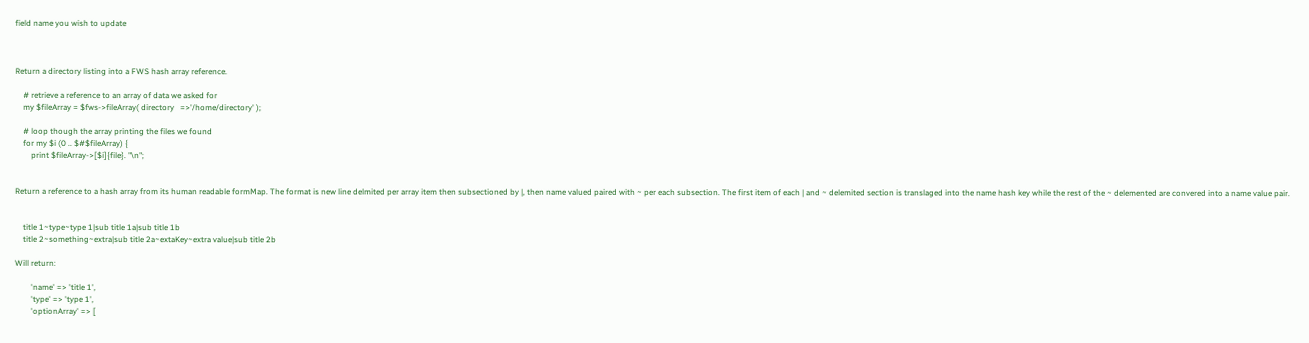field name you wish to update



Return a directory listing into a FWS hash array reference.

    # retrieve a reference to an array of data we asked for
    my $fileArray = $fws->fileArray( directory   =>'/home/directory' );

    # loop though the array printing the files we found
    for my $i (0 .. $#$fileArray) {
        print $fileArray->[$i]{file}. "\n";


Return a reference to a hash array from its human readable formMap. The format is new line delmited per array item then subsectioned by |, then name valued paired with ~ per each subsection. The first item of each | and ~ delemited section is translaged into the name hash key while the rest of the ~ delemented are convered into a name value pair.


    title 1~type~type 1|sub title 1a|sub title 1b
    title 2~something~extra|sub title 2a~extaKey~extra value|sub title 2b

Will return:

        'name' => 'title 1',
        'type' => 'type 1',
        'optionArray' => [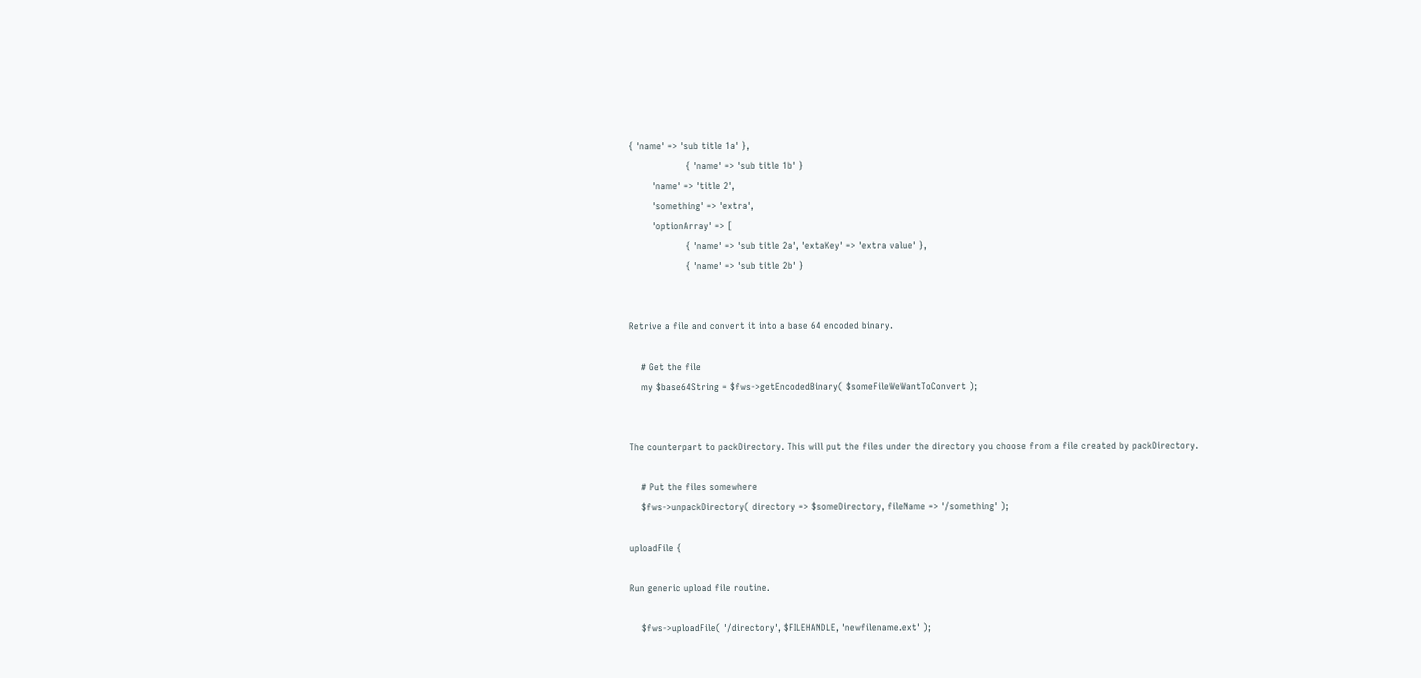{ 'name' => 'sub title 1a' },
                   { 'name' => 'sub title 1b' }
        'name' => 'title 2',
        'something' => 'extra',
        'optionArray' => [
                   { 'name' => 'sub title 2a', 'extaKey' => 'extra value' },
                   { 'name' => 'sub title 2b' }


Retrive a file and convert it into a base 64 encoded binary.

    # Get the file
    my $base64String = $fws->getEncodedBinary( $someFileWeWantToConvert );


The counterpart to packDirectory. This will put the files under the directory you choose from a file created by packDirectory.

    # Put the files somewhere
    $fws->unpackDirectory( directory => $someDirectory, fileName => '/something' );

uploadFile {

Run generic upload file routine.

    $fws->uploadFile( '/directory', $FILEHANDLE, 'newfilename.ext' );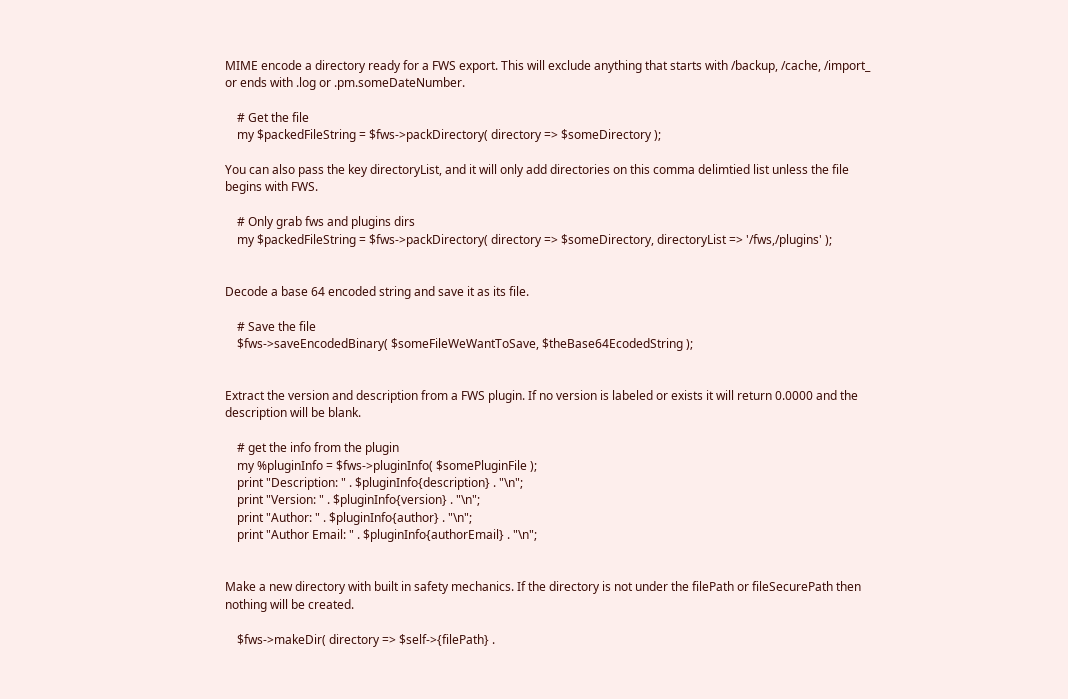MIME encode a directory ready for a FWS export. This will exclude anything that starts with /backup, /cache, /import_ or ends with .log or .pm.someDateNumber.

    # Get the file
    my $packedFileString = $fws->packDirectory( directory => $someDirectory );

You can also pass the key directoryList, and it will only add directories on this comma delimtied list unless the file begins with FWS.

    # Only grab fws and plugins dirs
    my $packedFileString = $fws->packDirectory( directory => $someDirectory, directoryList => '/fws,/plugins' );


Decode a base 64 encoded string and save it as its file.

    # Save the file
    $fws->saveEncodedBinary( $someFileWeWantToSave, $theBase64EcodedString );


Extract the version and description from a FWS plugin. If no version is labeled or exists it will return 0.0000 and the description will be blank.

    # get the info from the plugin
    my %pluginInfo = $fws->pluginInfo( $somePluginFile );
    print "Description: " . $pluginInfo{description} . "\n";
    print "Version: " . $pluginInfo{version} . "\n";
    print "Author: " . $pluginInfo{author} . "\n";
    print "Author Email: " . $pluginInfo{authorEmail} . "\n";


Make a new directory with built in safety mechanics. If the directory is not under the filePath or fileSecurePath then nothing will be created.

    $fws->makeDir( directory => $self->{filePath} .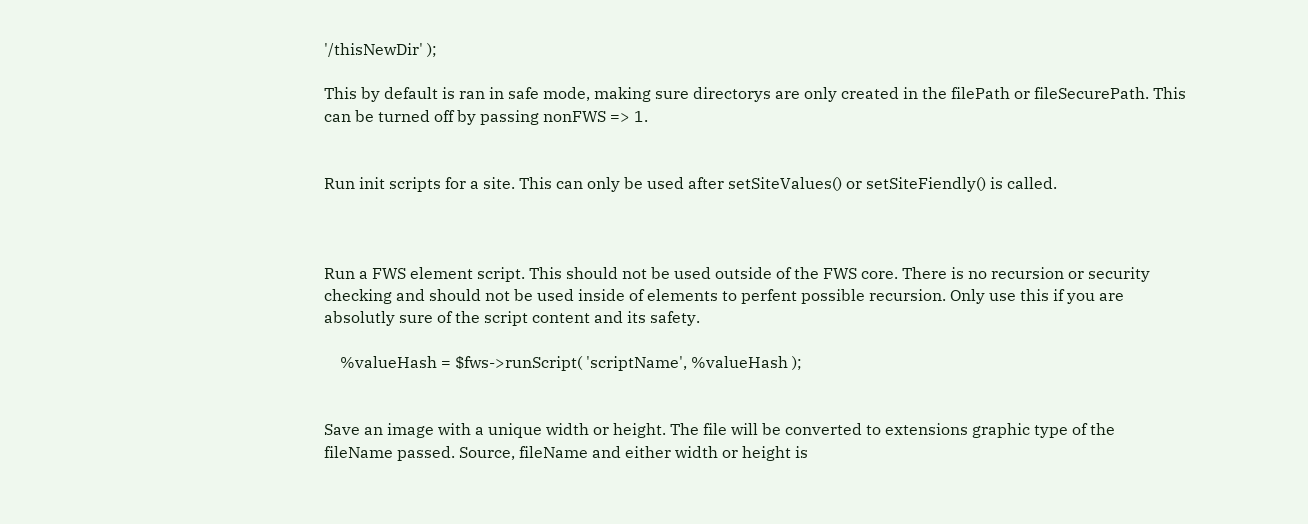'/thisNewDir' );

This by default is ran in safe mode, making sure directorys are only created in the filePath or fileSecurePath. This can be turned off by passing nonFWS => 1.


Run init scripts for a site. This can only be used after setSiteValues() or setSiteFiendly() is called.



Run a FWS element script. This should not be used outside of the FWS core. There is no recursion or security checking and should not be used inside of elements to perfent possible recursion. Only use this if you are absolutly sure of the script content and its safety.

    %valueHash = $fws->runScript( 'scriptName', %valueHash );


Save an image with a unique width or height. The file will be converted to extensions graphic type of the fileName passed. Source, fileName and either width or height is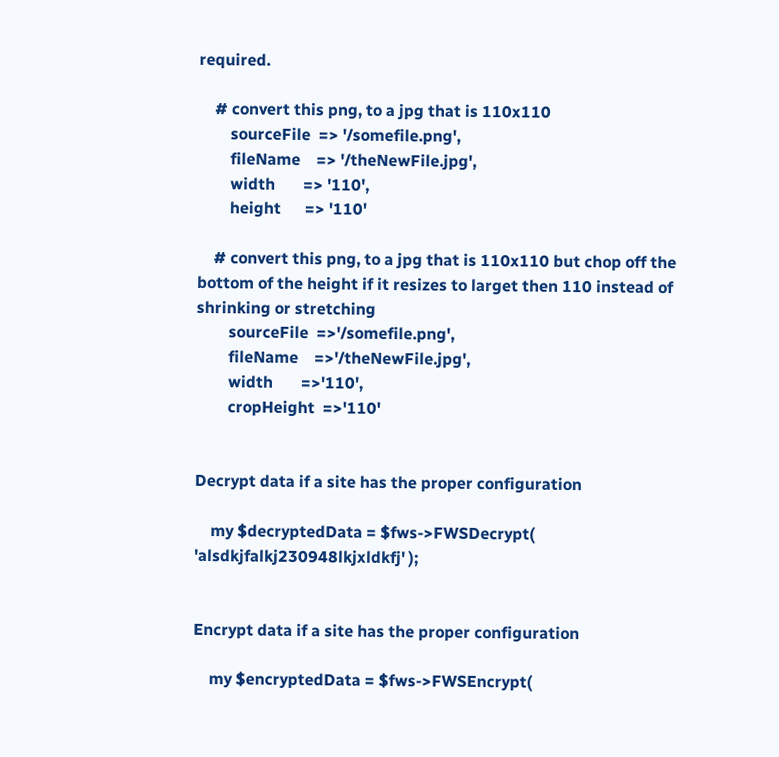required.

    # convert this png, to a jpg that is 110x110
        sourceFile  => '/somefile.png',
        fileName    => '/theNewFile.jpg',
        width       => '110',
        height      => '110'

    # convert this png, to a jpg that is 110x110 but chop off the bottom of the height if it resizes to larget then 110 instead of shrinking or stretching
        sourceFile  =>'/somefile.png',
        fileName    =>'/theNewFile.jpg',
        width       =>'110',
        cropHeight  =>'110'


Decrypt data if a site has the proper configuration

    my $decryptedData = $fws->FWSDecrypt( 'alsdkjfalkj230948lkjxldkfj' );


Encrypt data if a site has the proper configuration

    my $encryptedData = $fws->FWSEncrypt(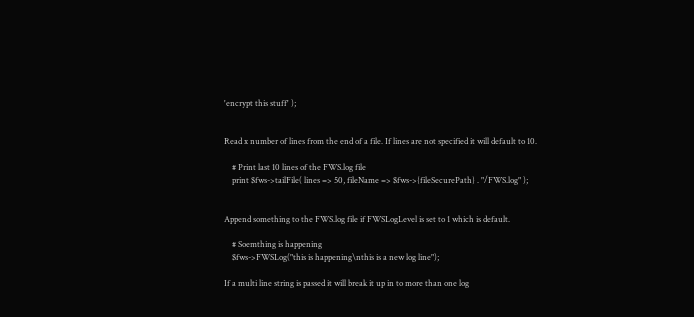'encrypt this stuff' );


Read x number of lines from the end of a file. If lines are not specified it will default to 10.

    # Print last 10 lines of the FWS.log file
    print $fws->tailFile( lines => 50, fileName => $fws->{fileSecurePath} . "/FWS.log" );


Append something to the FWS.log file if FWSLogLevel is set to 1 which is default.

    # Soemthing is happening
    $fws->FWSLog("this is happening\nthis is a new log line");

If a multi line string is passed it will break it up in to more than one log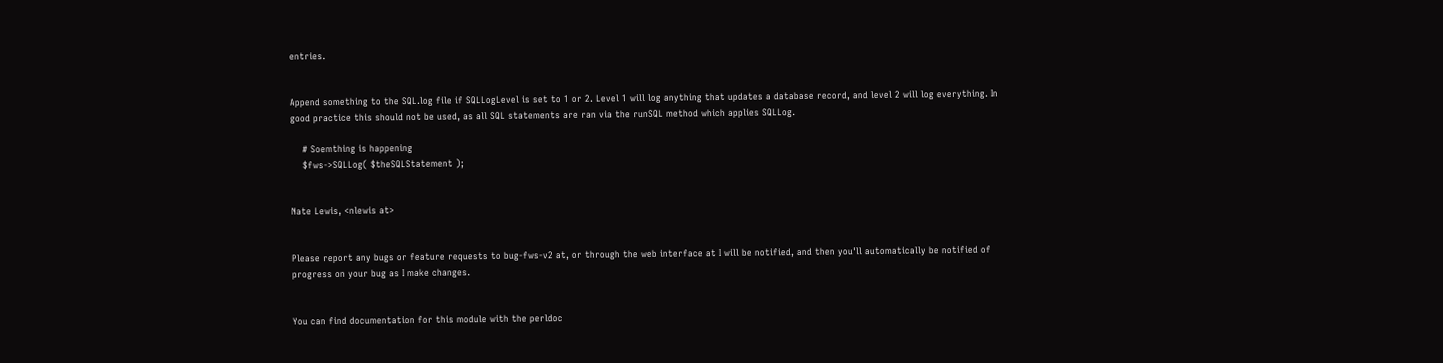entries.


Append something to the SQL.log file if SQLLogLevel is set to 1 or 2. Level 1 will log anything that updates a database record, and level 2 will log everything. In good practice this should not be used, as all SQL statements are ran via the runSQL method which applies SQLLog.

    # Soemthing is happening
    $fws->SQLLog( $theSQLStatement );


Nate Lewis, <nlewis at>


Please report any bugs or feature requests to bug-fws-v2 at, or through the web interface at I will be notified, and then you'll automatically be notified of progress on your bug as I make changes.


You can find documentation for this module with the perldoc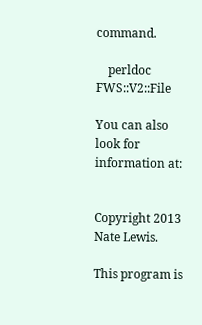command.

    perldoc FWS::V2::File

You can also look for information at:


Copyright 2013 Nate Lewis.

This program is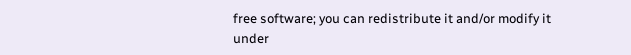free software; you can redistribute it and/or modify it under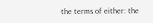the terms of either: the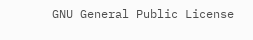GNU General Public License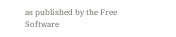as published by the Free Software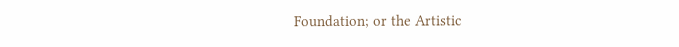Foundation; or the Artistic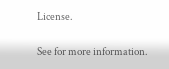License.

See for more information.